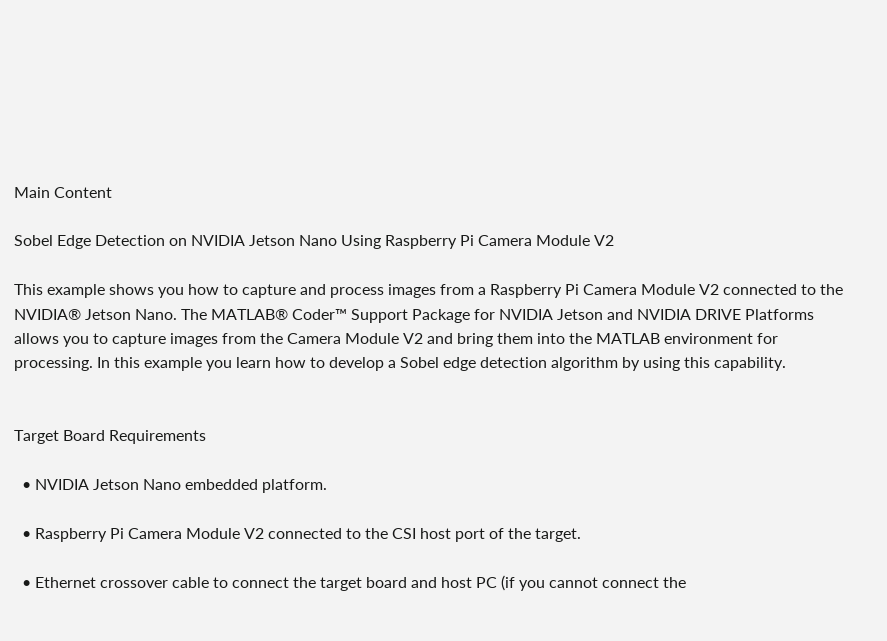Main Content

Sobel Edge Detection on NVIDIA Jetson Nano Using Raspberry Pi Camera Module V2

This example shows you how to capture and process images from a Raspberry Pi Camera Module V2 connected to the NVIDIA® Jetson Nano. The MATLAB® Coder™ Support Package for NVIDIA Jetson and NVIDIA DRIVE Platforms allows you to capture images from the Camera Module V2 and bring them into the MATLAB environment for processing. In this example you learn how to develop a Sobel edge detection algorithm by using this capability.


Target Board Requirements

  • NVIDIA Jetson Nano embedded platform.

  • Raspberry Pi Camera Module V2 connected to the CSI host port of the target.

  • Ethernet crossover cable to connect the target board and host PC (if you cannot connect the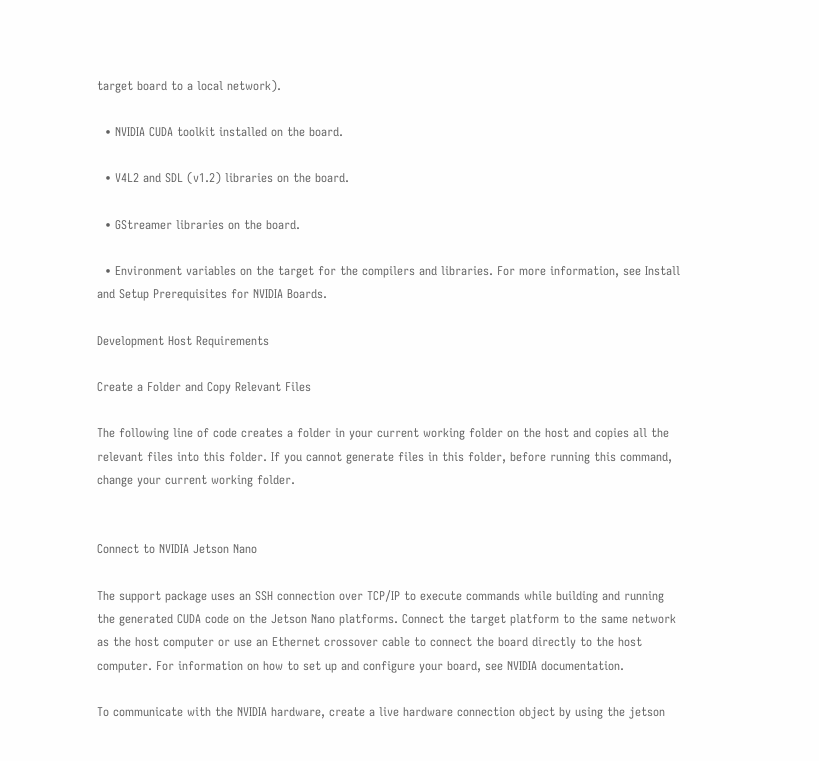target board to a local network).

  • NVIDIA CUDA toolkit installed on the board.

  • V4L2 and SDL (v1.2) libraries on the board.

  • GStreamer libraries on the board.

  • Environment variables on the target for the compilers and libraries. For more information, see Install and Setup Prerequisites for NVIDIA Boards.

Development Host Requirements

Create a Folder and Copy Relevant Files

The following line of code creates a folder in your current working folder on the host and copies all the relevant files into this folder. If you cannot generate files in this folder, before running this command, change your current working folder.


Connect to NVIDIA Jetson Nano

The support package uses an SSH connection over TCP/IP to execute commands while building and running the generated CUDA code on the Jetson Nano platforms. Connect the target platform to the same network as the host computer or use an Ethernet crossover cable to connect the board directly to the host computer. For information on how to set up and configure your board, see NVIDIA documentation.

To communicate with the NVIDIA hardware, create a live hardware connection object by using the jetson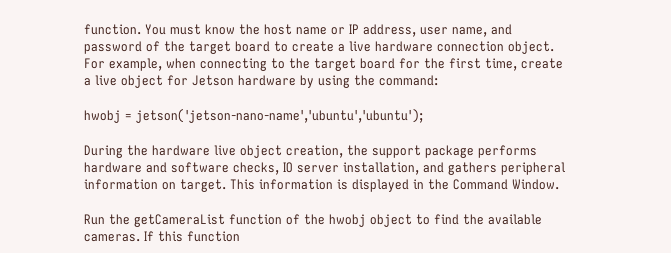function. You must know the host name or IP address, user name, and password of the target board to create a live hardware connection object. For example, when connecting to the target board for the first time, create a live object for Jetson hardware by using the command:

hwobj = jetson('jetson-nano-name','ubuntu','ubuntu');

During the hardware live object creation, the support package performs hardware and software checks, IO server installation, and gathers peripheral information on target. This information is displayed in the Command Window.

Run the getCameraList function of the hwobj object to find the available cameras. If this function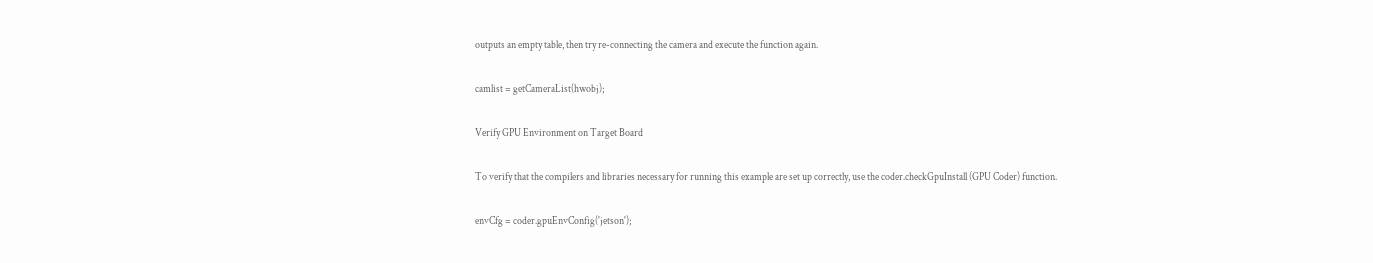outputs an empty table, then try re-connecting the camera and execute the function again.

camlist = getCameraList(hwobj);

Verify GPU Environment on Target Board

To verify that the compilers and libraries necessary for running this example are set up correctly, use the coder.checkGpuInstall (GPU Coder) function.

envCfg = coder.gpuEnvConfig('jetson');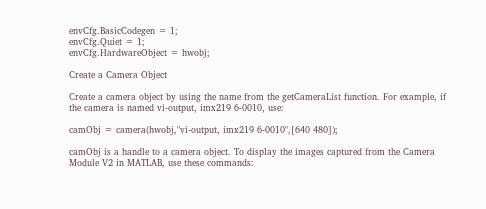envCfg.BasicCodegen = 1;
envCfg.Quiet = 1;
envCfg.HardwareObject = hwobj;

Create a Camera Object

Create a camera object by using the name from the getCameraList function. For example, if the camera is named vi-output, imx219 6-0010, use:

camObj = camera(hwobj,"vi-output, imx219 6-0010",[640 480]);

camObj is a handle to a camera object. To display the images captured from the Camera Module V2 in MATLAB, use these commands: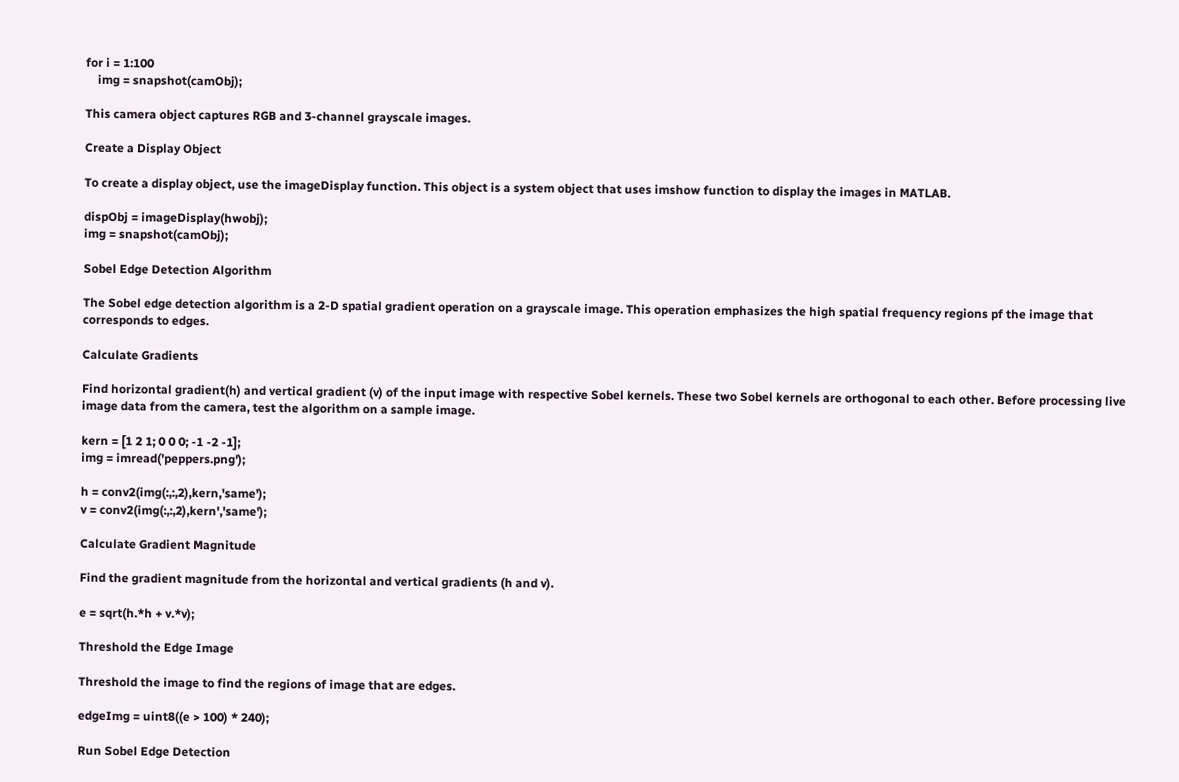for i = 1:100
    img = snapshot(camObj);

This camera object captures RGB and 3-channel grayscale images.

Create a Display Object

To create a display object, use the imageDisplay function. This object is a system object that uses imshow function to display the images in MATLAB.

dispObj = imageDisplay(hwobj);
img = snapshot(camObj);

Sobel Edge Detection Algorithm

The Sobel edge detection algorithm is a 2-D spatial gradient operation on a grayscale image. This operation emphasizes the high spatial frequency regions pf the image that corresponds to edges.

Calculate Gradients

Find horizontal gradient(h) and vertical gradient (v) of the input image with respective Sobel kernels. These two Sobel kernels are orthogonal to each other. Before processing live image data from the camera, test the algorithm on a sample image.

kern = [1 2 1; 0 0 0; -1 -2 -1];
img = imread('peppers.png');

h = conv2(img(:,:,2),kern,'same');
v = conv2(img(:,:,2),kern','same');

Calculate Gradient Magnitude

Find the gradient magnitude from the horizontal and vertical gradients (h and v).

e = sqrt(h.*h + v.*v);

Threshold the Edge Image

Threshold the image to find the regions of image that are edges.

edgeImg = uint8((e > 100) * 240);

Run Sobel Edge Detection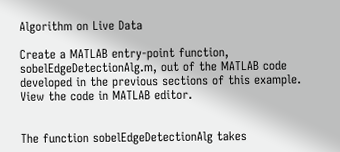Algorithm on Live Data

Create a MATLAB entry-point function, sobelEdgeDetectionAlg.m, out of the MATLAB code developed in the previous sections of this example. View the code in MATLAB editor.


The function sobelEdgeDetectionAlg takes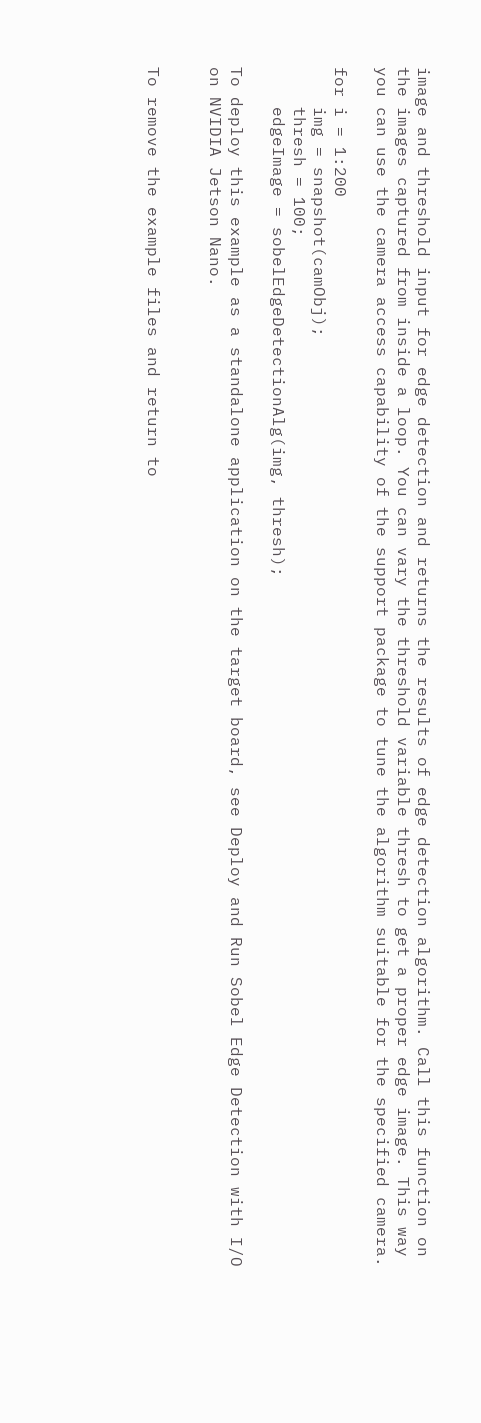image and threshold input for edge detection and returns the results of edge detection algorithm. Call this function on the images captured from inside a loop. You can vary the threshold variable thresh to get a proper edge image. This way you can use the camera access capability of the support package to tune the algorithm suitable for the specified camera.

for i = 1:200
    img = snapshot(camObj);
    thresh = 100;
    edgeImage = sobelEdgeDetectionAlg(img, thresh);

To deploy this example as a standalone application on the target board, see Deploy and Run Sobel Edge Detection with I/O on NVIDIA Jetson Nano.


To remove the example files and return to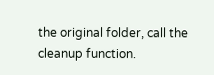the original folder, call the cleanup function.